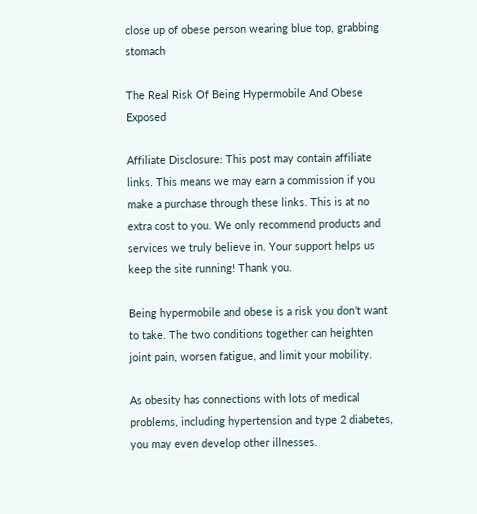close up of obese person wearing blue top, grabbing stomach

The Real Risk Of Being Hypermobile And Obese Exposed

Affiliate Disclosure: This post may contain affiliate links. This means we may earn a commission if you make a purchase through these links. This is at no extra cost to you. We only recommend products and services we truly believe in. Your support helps us keep the site running! Thank you.

Being hypermobile and obese is a risk you don’t want to take. The two conditions together can heighten joint pain, worsen fatigue, and limit your mobility.

As obesity has connections with lots of medical problems, including hypertension and type 2 diabetes, you may even develop other illnesses.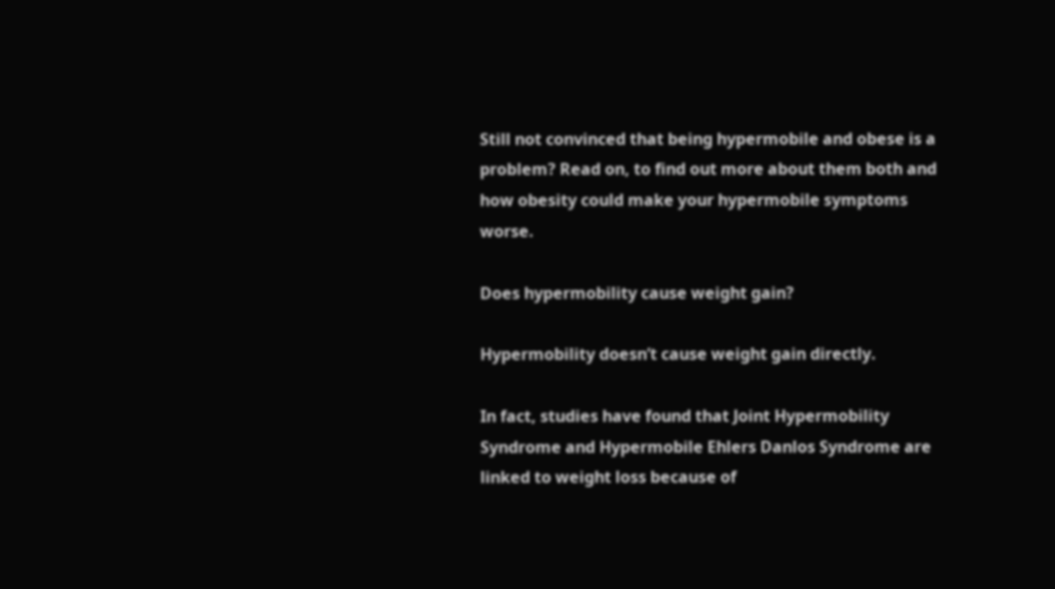Still not convinced that being hypermobile and obese is a problem? Read on, to find out more about them both and how obesity could make your hypermobile symptoms worse.

Does hypermobility cause weight gain?

Hypermobility doesn’t cause weight gain directly.

In fact, studies have found that Joint Hypermobility Syndrome and Hypermobile Ehlers Danlos Syndrome are linked to weight loss because of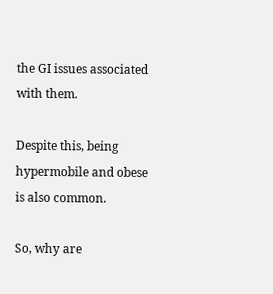the GI issues associated with them.

Despite this, being hypermobile and obese is also common.

So, why are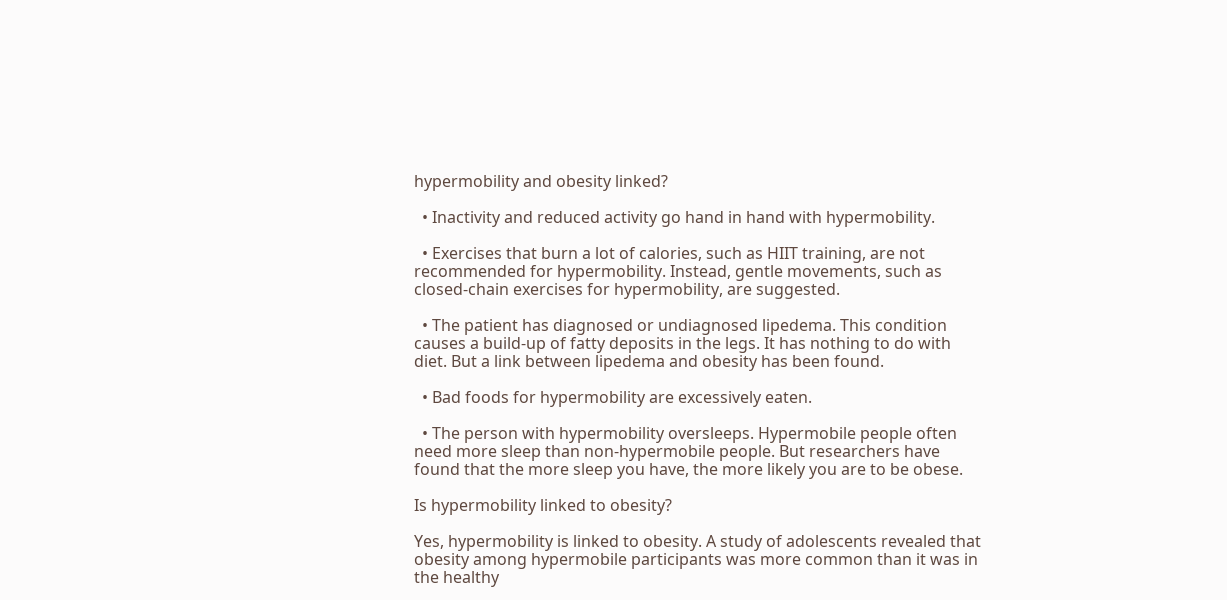hypermobility and obesity linked?

  • Inactivity and reduced activity go hand in hand with hypermobility.

  • Exercises that burn a lot of calories, such as HIIT training, are not recommended for hypermobility. Instead, gentle movements, such as closed-chain exercises for hypermobility, are suggested.

  • The patient has diagnosed or undiagnosed lipedema. This condition causes a build-up of fatty deposits in the legs. It has nothing to do with diet. But a link between lipedema and obesity has been found.

  • Bad foods for hypermobility are excessively eaten.

  • The person with hypermobility oversleeps. Hypermobile people often need more sleep than non-hypermobile people. But researchers have found that the more sleep you have, the more likely you are to be obese.

Is hypermobility linked to obesity?

Yes, hypermobility is linked to obesity. A study of adolescents revealed that obesity among hypermobile participants was more common than it was in the healthy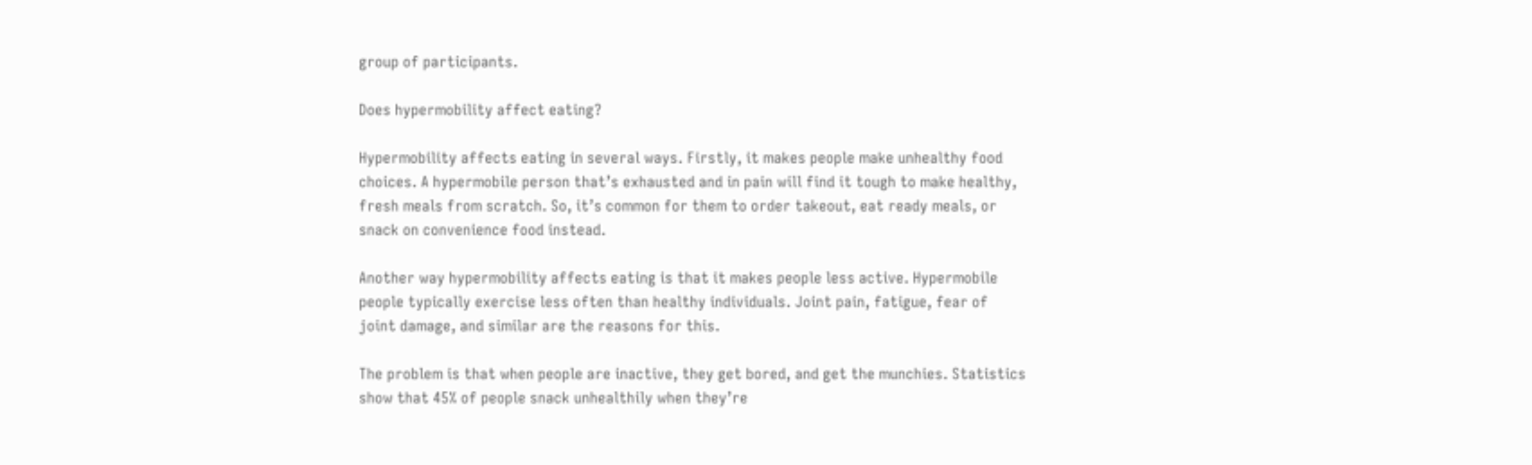group of participants.

Does hypermobility affect eating?

Hypermobility affects eating in several ways. Firstly, it makes people make unhealthy food choices. A hypermobile person that’s exhausted and in pain will find it tough to make healthy, fresh meals from scratch. So, it’s common for them to order takeout, eat ready meals, or snack on convenience food instead.

Another way hypermobility affects eating is that it makes people less active. Hypermobile people typically exercise less often than healthy individuals. Joint pain, fatigue, fear of joint damage, and similar are the reasons for this.

The problem is that when people are inactive, they get bored, and get the munchies. Statistics show that 45% of people snack unhealthily when they’re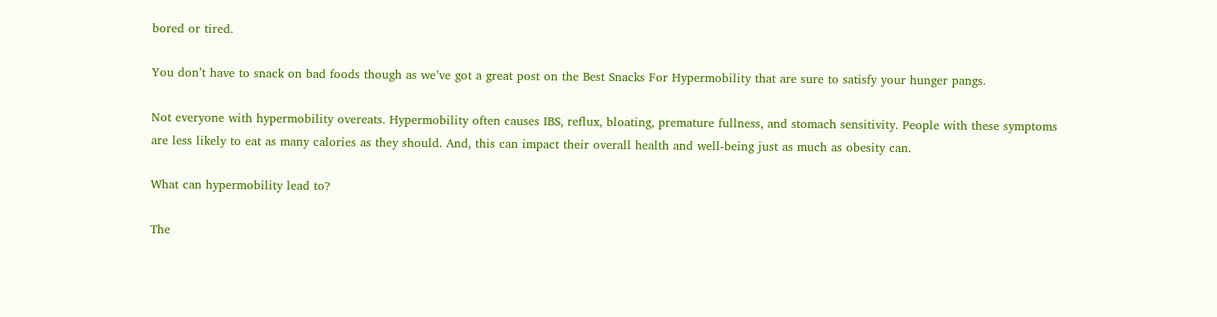bored or tired.

You don’t have to snack on bad foods though as we’ve got a great post on the Best Snacks For Hypermobility that are sure to satisfy your hunger pangs.

Not everyone with hypermobility overeats. Hypermobility often causes IBS, reflux, bloating, premature fullness, and stomach sensitivity. People with these symptoms are less likely to eat as many calories as they should. And, this can impact their overall health and well-being just as much as obesity can.

What can hypermobility lead to?

The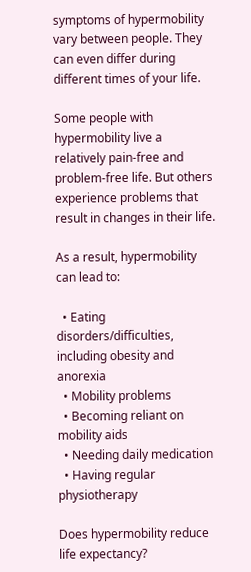symptoms of hypermobility vary between people. They can even differ during different times of your life.

Some people with hypermobility live a relatively pain-free and problem-free life. But others experience problems that result in changes in their life.

As a result, hypermobility can lead to:

  • Eating disorders/difficulties, including obesity and anorexia
  • Mobility problems
  • Becoming reliant on mobility aids
  • Needing daily medication
  • Having regular physiotherapy

Does hypermobility reduce life expectancy?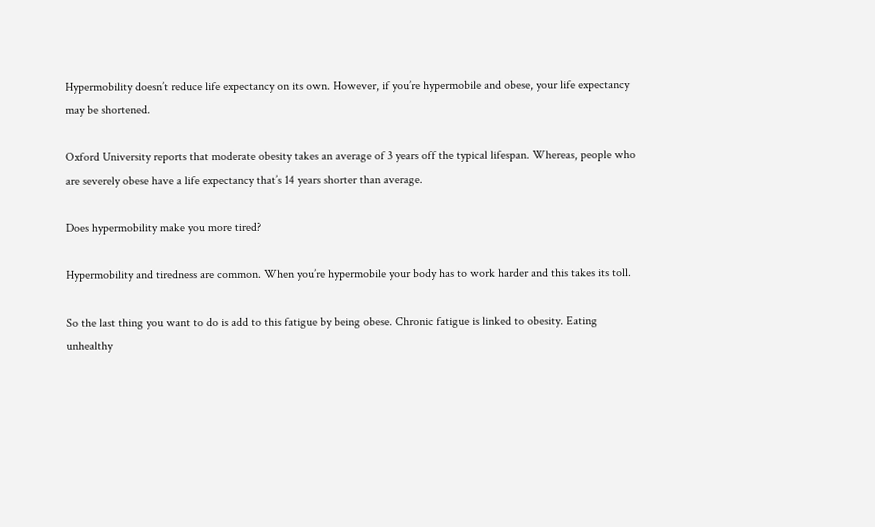Hypermobility doesn’t reduce life expectancy on its own. However, if you’re hypermobile and obese, your life expectancy may be shortened.

Oxford University reports that moderate obesity takes an average of 3 years off the typical lifespan. Whereas, people who are severely obese have a life expectancy that’s 14 years shorter than average.

Does hypermobility make you more tired?

Hypermobility and tiredness are common. When you’re hypermobile your body has to work harder and this takes its toll.

So the last thing you want to do is add to this fatigue by being obese. Chronic fatigue is linked to obesity. Eating unhealthy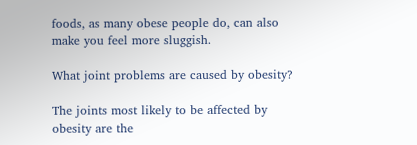foods, as many obese people do, can also make you feel more sluggish.

What joint problems are caused by obesity?

The joints most likely to be affected by obesity are the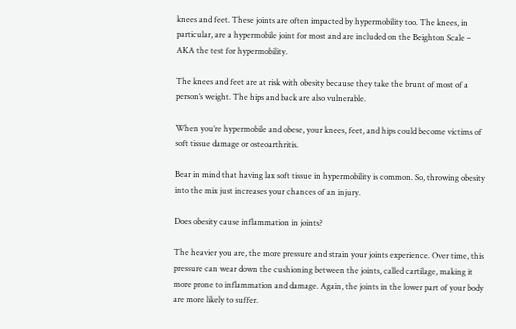knees and feet. These joints are often impacted by hypermobility too. The knees, in particular, are a hypermobile joint for most and are included on the Beighton Scale – AKA the test for hypermobility.

The knees and feet are at risk with obesity because they take the brunt of most of a person’s weight. The hips and back are also vulnerable.

When you’re hypermobile and obese, your knees, feet, and hips could become victims of soft tissue damage or osteoarthritis.

Bear in mind that having lax soft tissue in hypermobility is common. So, throwing obesity into the mix just increases your chances of an injury.

Does obesity cause inflammation in joints?

The heavier you are, the more pressure and strain your joints experience. Over time, this pressure can wear down the cushioning between the joints, called cartilage, making it more prone to inflammation and damage. Again, the joints in the lower part of your body are more likely to suffer.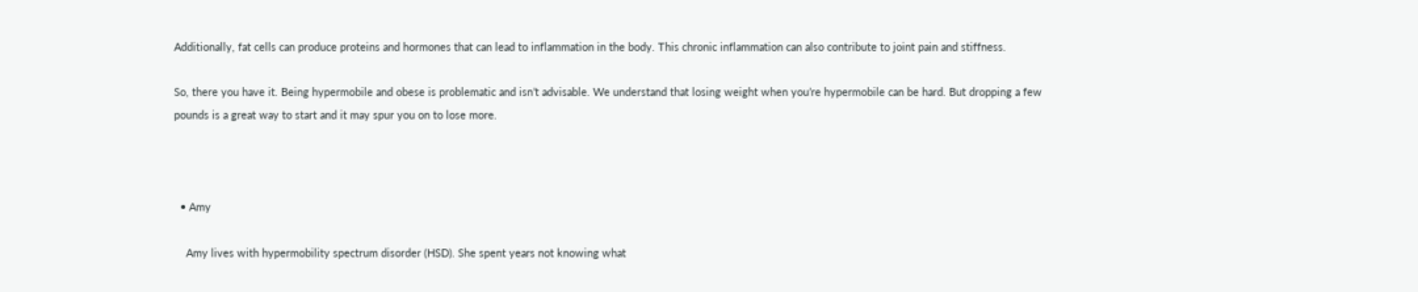Additionally, fat cells can produce proteins and hormones that can lead to inflammation in the body. This chronic inflammation can also contribute to joint pain and stiffness.

So, there you have it. Being hypermobile and obese is problematic and isn’t advisable. We understand that losing weight when you’re hypermobile can be hard. But dropping a few pounds is a great way to start and it may spur you on to lose more.



  • Amy

    Amy lives with hypermobility spectrum disorder (HSD). She spent years not knowing what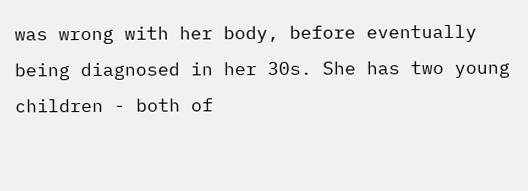was wrong with her body, before eventually being diagnosed in her 30s. She has two young children - both of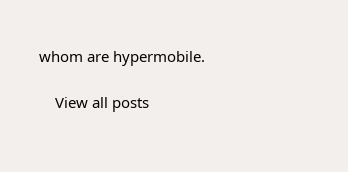whom are hypermobile.

    View all posts